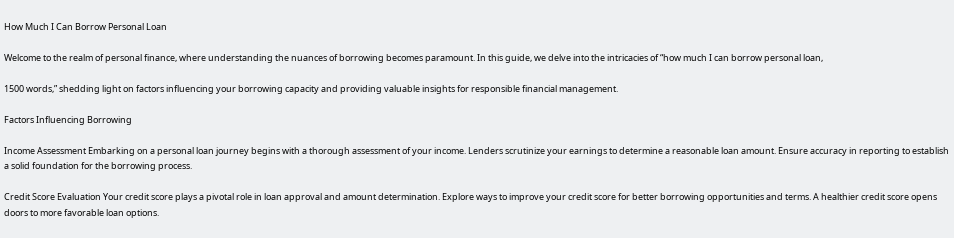How Much I Can Borrow Personal Loan

Welcome to the realm of personal finance, where understanding the nuances of borrowing becomes paramount. In this guide, we delve into the intricacies of “how much I can borrow personal loan,

1500 words,” shedding light on factors influencing your borrowing capacity and providing valuable insights for responsible financial management.

Factors Influencing Borrowing

Income Assessment Embarking on a personal loan journey begins with a thorough assessment of your income. Lenders scrutinize your earnings to determine a reasonable loan amount. Ensure accuracy in reporting to establish a solid foundation for the borrowing process.

Credit Score Evaluation Your credit score plays a pivotal role in loan approval and amount determination. Explore ways to improve your credit score for better borrowing opportunities and terms. A healthier credit score opens doors to more favorable loan options.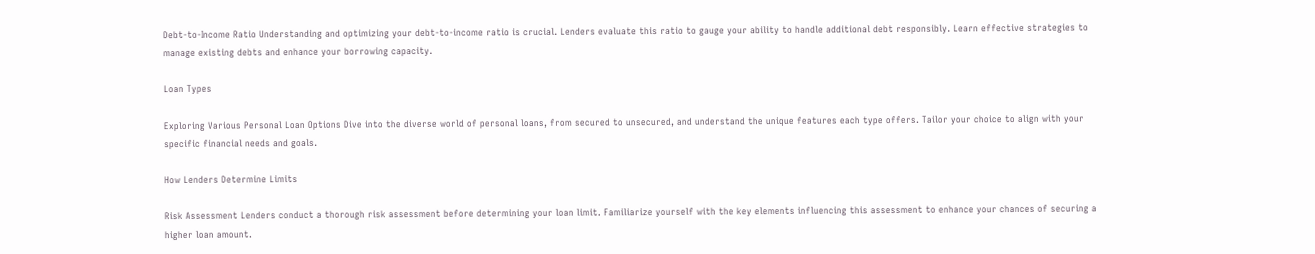Debt-to-Income Ratio Understanding and optimizing your debt-to-income ratio is crucial. Lenders evaluate this ratio to gauge your ability to handle additional debt responsibly. Learn effective strategies to manage existing debts and enhance your borrowing capacity.

Loan Types

Exploring Various Personal Loan Options Dive into the diverse world of personal loans, from secured to unsecured, and understand the unique features each type offers. Tailor your choice to align with your specific financial needs and goals.

How Lenders Determine Limits

Risk Assessment Lenders conduct a thorough risk assessment before determining your loan limit. Familiarize yourself with the key elements influencing this assessment to enhance your chances of securing a higher loan amount.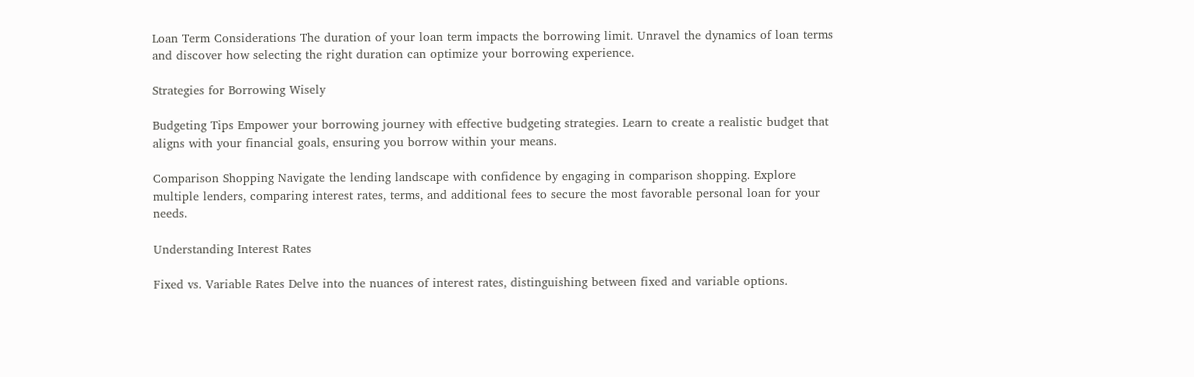Loan Term Considerations The duration of your loan term impacts the borrowing limit. Unravel the dynamics of loan terms and discover how selecting the right duration can optimize your borrowing experience.

Strategies for Borrowing Wisely

Budgeting Tips Empower your borrowing journey with effective budgeting strategies. Learn to create a realistic budget that aligns with your financial goals, ensuring you borrow within your means.

Comparison Shopping Navigate the lending landscape with confidence by engaging in comparison shopping. Explore multiple lenders, comparing interest rates, terms, and additional fees to secure the most favorable personal loan for your needs.

Understanding Interest Rates

Fixed vs. Variable Rates Delve into the nuances of interest rates, distinguishing between fixed and variable options.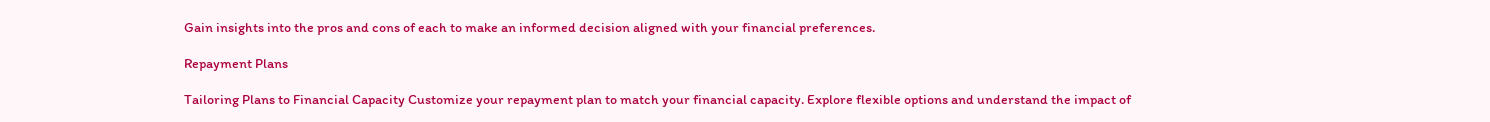Gain insights into the pros and cons of each to make an informed decision aligned with your financial preferences.

Repayment Plans

Tailoring Plans to Financial Capacity Customize your repayment plan to match your financial capacity. Explore flexible options and understand the impact of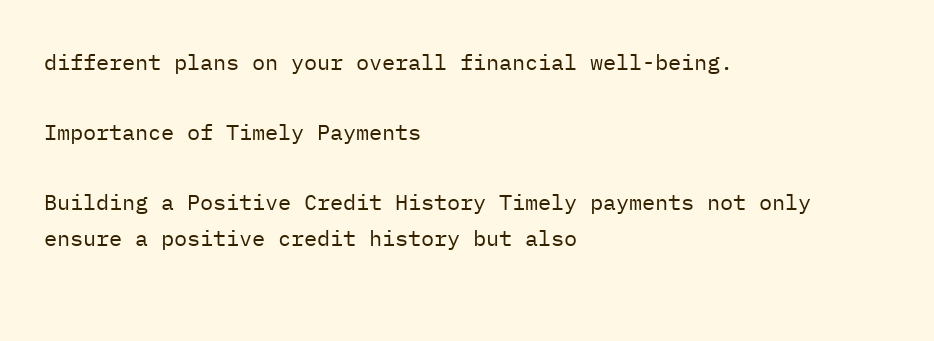different plans on your overall financial well-being.

Importance of Timely Payments

Building a Positive Credit History Timely payments not only ensure a positive credit history but also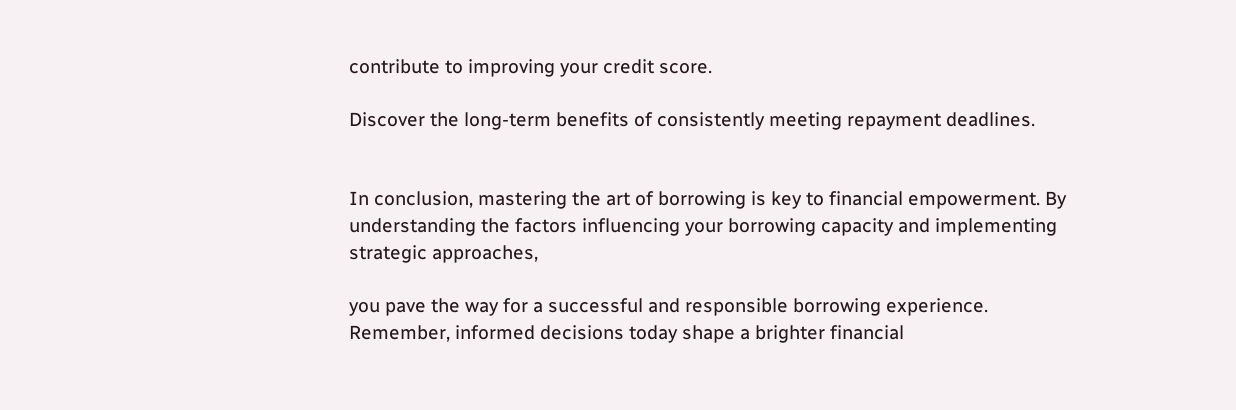contribute to improving your credit score.

Discover the long-term benefits of consistently meeting repayment deadlines.


In conclusion, mastering the art of borrowing is key to financial empowerment. By understanding the factors influencing your borrowing capacity and implementing strategic approaches,

you pave the way for a successful and responsible borrowing experience. Remember, informed decisions today shape a brighter financial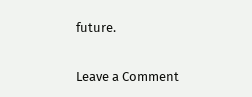future.

Leave a Comment